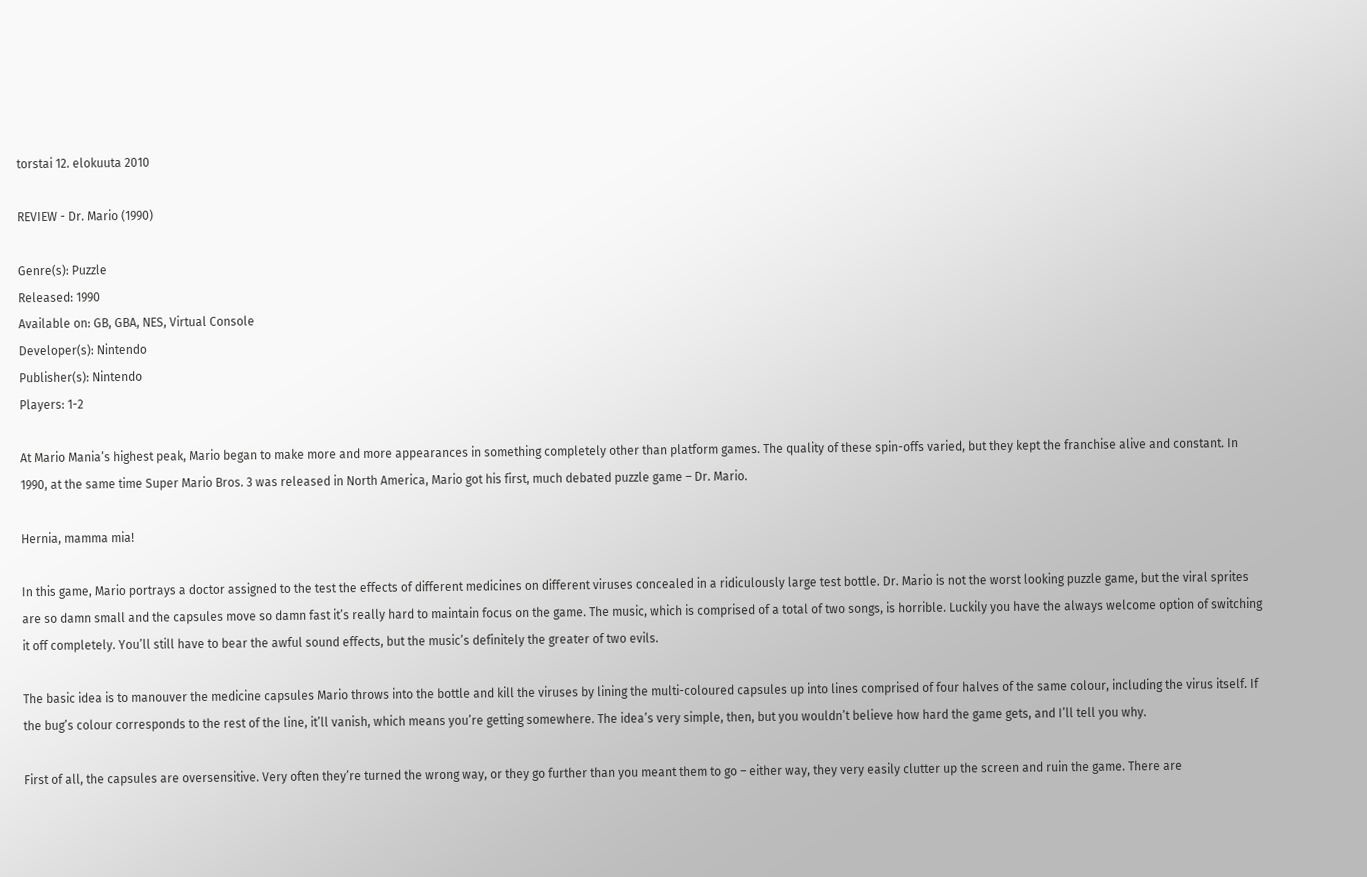torstai 12. elokuuta 2010

REVIEW - Dr. Mario (1990)

Genre(s): Puzzle
Released: 1990
Available on: GB, GBA, NES, Virtual Console
Developer(s): Nintendo
Publisher(s): Nintendo
Players: 1-2

At Mario Mania’s highest peak, Mario began to make more and more appearances in something completely other than platform games. The quality of these spin-offs varied, but they kept the franchise alive and constant. In 1990, at the same time Super Mario Bros. 3 was released in North America, Mario got his first, much debated puzzle game – Dr. Mario.

Hernia, mamma mia!

In this game, Mario portrays a doctor assigned to the test the effects of different medicines on different viruses concealed in a ridiculously large test bottle. Dr. Mario is not the worst looking puzzle game, but the viral sprites are so damn small and the capsules move so damn fast it’s really hard to maintain focus on the game. The music, which is comprised of a total of two songs, is horrible. Luckily you have the always welcome option of switching it off completely. You’ll still have to bear the awful sound effects, but the music’s definitely the greater of two evils.

The basic idea is to manouver the medicine capsules Mario throws into the bottle and kill the viruses by lining the multi-coloured capsules up into lines comprised of four halves of the same colour, including the virus itself. If the bug’s colour corresponds to the rest of the line, it’ll vanish, which means you’re getting somewhere. The idea’s very simple, then, but you wouldn’t believe how hard the game gets, and I’ll tell you why.

First of all, the capsules are oversensitive. Very often they’re turned the wrong way, or they go further than you meant them to go – either way, they very easily clutter up the screen and ruin the game. There are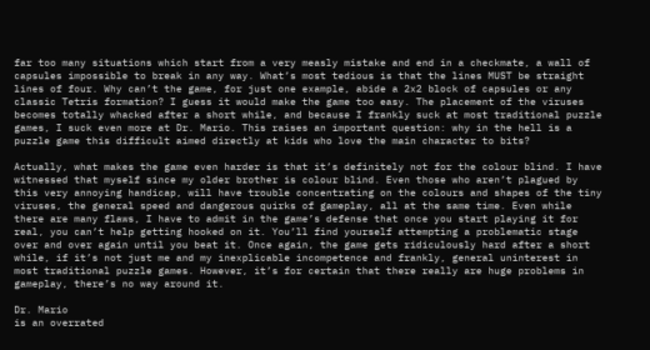far too many situations which start from a very measly mistake and end in a checkmate, a wall of capsules impossible to break in any way. What’s most tedious is that the lines MUST be straight lines of four. Why can’t the game, for just one example, abide a 2x2 block of capsules or any classic Tetris formation? I guess it would make the game too easy. The placement of the viruses becomes totally whacked after a short while, and because I frankly suck at most traditional puzzle games, I suck even more at Dr. Mario. This raises an important question: why in the hell is a puzzle game this difficult aimed directly at kids who love the main character to bits?

Actually, what makes the game even harder is that it’s definitely not for the colour blind. I have witnessed that myself since my older brother is colour blind. Even those who aren’t plagued by this very annoying handicap, will have trouble concentrating on the colours and shapes of the tiny viruses, the general speed and dangerous quirks of gameplay, all at the same time. Even while there are many flaws, I have to admit in the game’s defense that once you start playing it for real, you can’t help getting hooked on it. You’ll find yourself attempting a problematic stage over and over again until you beat it. Once again, the game gets ridiculously hard after a short while, if it’s not just me and my inexplicable incompetence and frankly, general uninterest in most traditional puzzle games. However, it’s for certain that there really are huge problems in gameplay, there’s no way around it.

Dr. Mario
is an overrated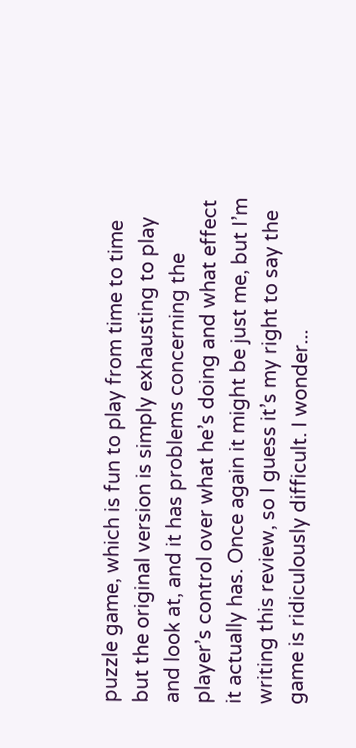puzzle game, which is fun to play from time to time but the original version is simply exhausting to play and look at, and it has problems concerning the player’s control over what he’s doing and what effect it actually has. Once again it might be just me, but I’m writing this review, so I guess it’s my right to say the game is ridiculously difficult. I wonder...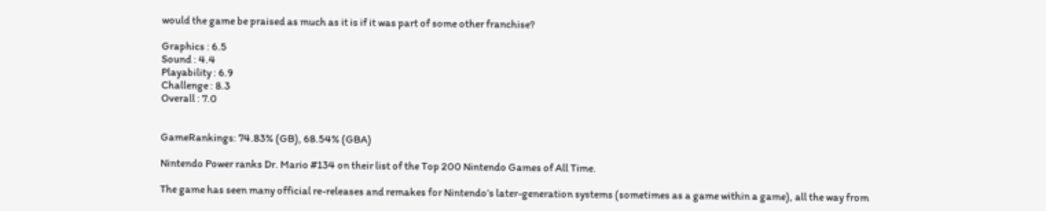would the game be praised as much as it is if it was part of some other franchise?

Graphics : 6.5
Sound : 4.4
Playability : 6.9
Challenge : 8.3
Overall : 7.0


GameRankings: 74.83% (GB), 68.54% (GBA)

Nintendo Power ranks Dr. Mario #134 on their list of the Top 200 Nintendo Games of All Time.

The game has seen many official re-releases and remakes for Nintendo’s later-generation systems (sometimes as a game within a game), all the way from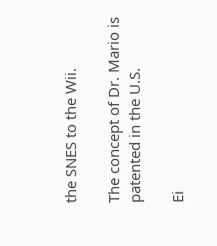the SNES to the Wii.

The concept of Dr. Mario is patented in the U.S.

Ei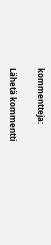kommentteja:

Lähetä kommentti